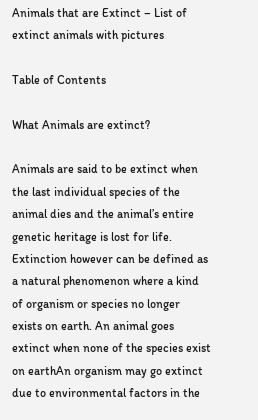Animals that are Extinct – List of extinct animals with pictures

Table of Contents

What Animals are extinct?

Animals are said to be extinct when the last individual species of the animal dies and the animal’s entire genetic heritage is lost for life. Extinction however can be defined as a natural phenomenon where a kind of organism or species no longer exists on earth. An animal goes extinct when none of the species exist on earthAn organism may go extinct due to environmental factors in the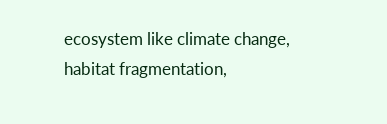ecosystem like climate change, habitat fragmentation,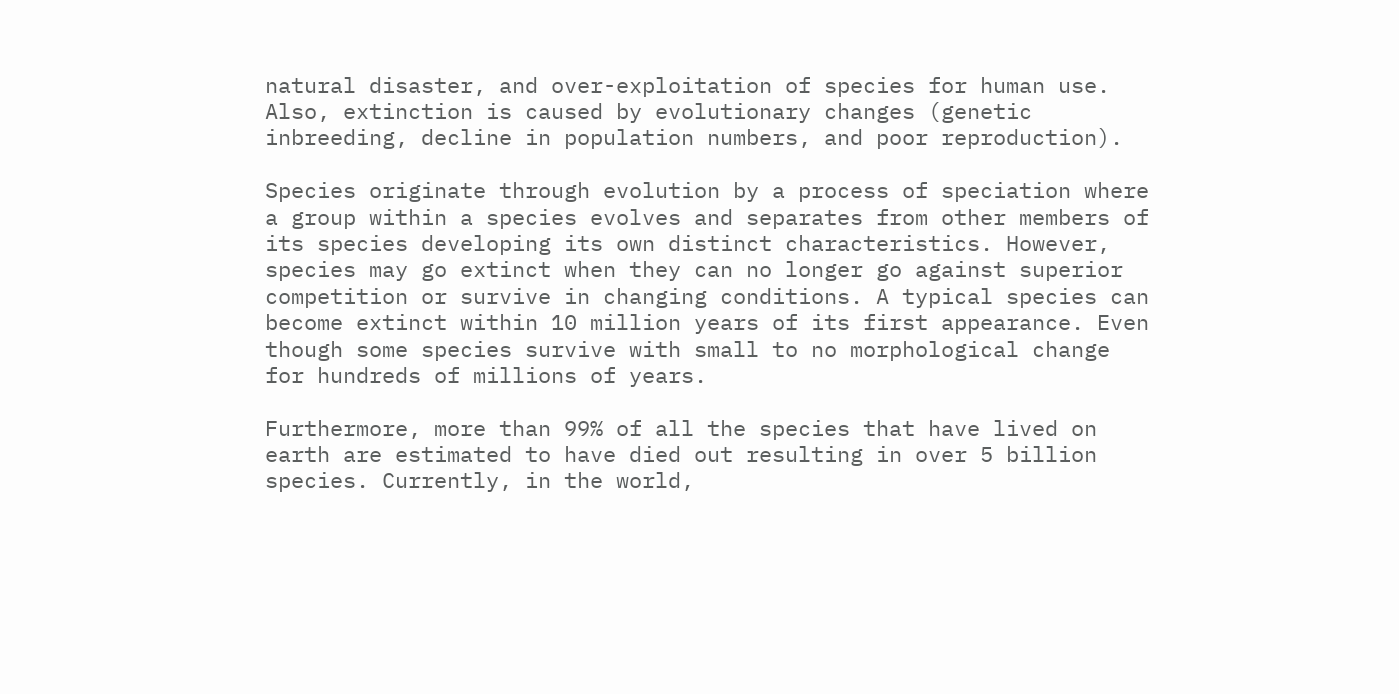natural disaster, and over-exploitation of species for human use. Also, extinction is caused by evolutionary changes (genetic inbreeding, decline in population numbers, and poor reproduction).

Species originate through evolution by a process of speciation where a group within a species evolves and separates from other members of its species developing its own distinct characteristics. However, species may go extinct when they can no longer go against superior competition or survive in changing conditions. A typical species can become extinct within 10 million years of its first appearance. Even though some species survive with small to no morphological change for hundreds of millions of years.

Furthermore, more than 99% of all the species that have lived on earth are estimated to have died out resulting in over 5 billion species. Currently, in the world,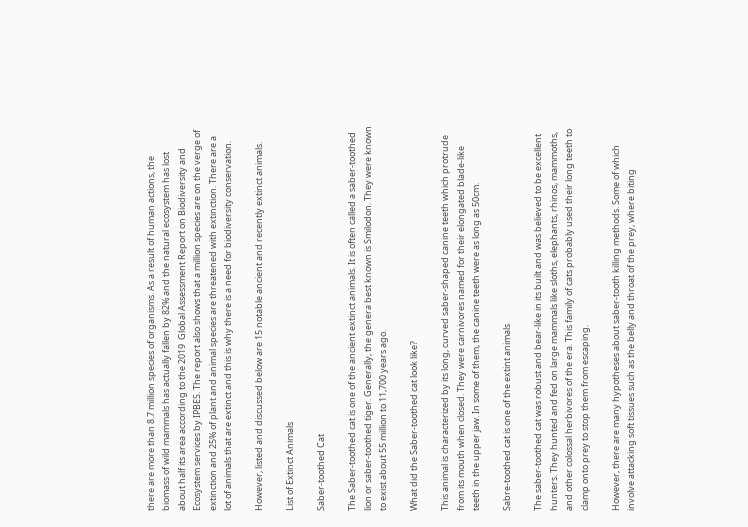there are more than 8.7 million species of organisms. As a result of human actions, the biomass of wild mammals has actually fallen by 82% and the natural ecosystem has lost about half its area according to the 2019  Global Assessment Report on Biodiversity and Ecosystem services by IPBES. The report also shows that a million species are on the verge of extinction and 25% of plant and animal species are threatened with extinction. There are a lot of animals that are extinct and this is why there is a need for biodiversity conservation.

However, listed and discussed below are 15 notable ancient and recently extinct animals.

List of Extinct Animals

Saber-toothed Cat

The Saber-toothed cat is one of the ancient extinct animals. It is often called a saber-toothed lion or saber-toothed tiger. Generally, the genera best known is Smilodon. They were known to exist about 55 million to 11,700 years ago.

What did the Saber-toothed cat look like?

This animal is characterized by its long, curved saber-shaped canine teeth which protrude from its mouth when closed. They were carnivores named for their elongated blade-like teeth in the upper jaw. In some of them, the canine teeth were as long as 50cm.

Sabre-toothed cat is one of the extint animals

The saber-toothed cat was robust and bear-like in its built and was believed to be excellent hunters. They hunted and fed on large mammals like sloths, elephants, rhinos, mammoths, and other colossal herbivores of the era. This family of cats probably used their long teeth to clamp onto prey to stop them from escaping.

However, there are many hypotheses about saber-tooth killing methods. Some of which involve attacking soft tissues such as the belly and throat of the prey, where biting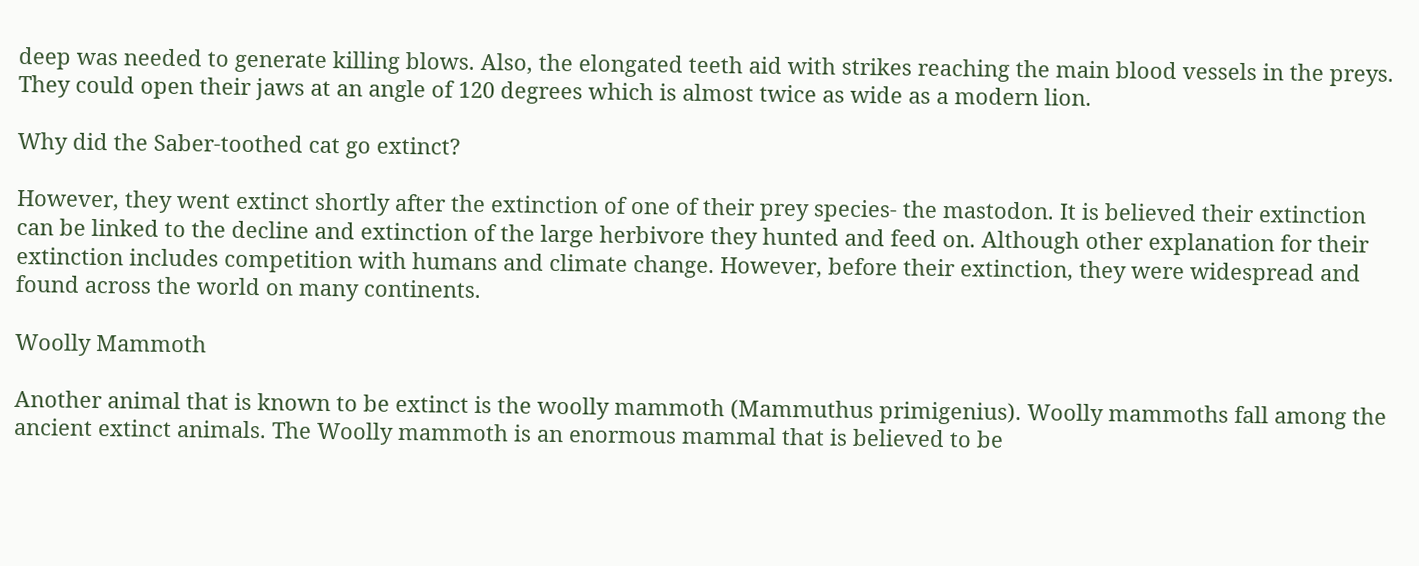deep was needed to generate killing blows. Also, the elongated teeth aid with strikes reaching the main blood vessels in the preys. They could open their jaws at an angle of 120 degrees which is almost twice as wide as a modern lion.

Why did the Saber-toothed cat go extinct?

However, they went extinct shortly after the extinction of one of their prey species- the mastodon. It is believed their extinction can be linked to the decline and extinction of the large herbivore they hunted and feed on. Although other explanation for their extinction includes competition with humans and climate change. However, before their extinction, they were widespread and found across the world on many continents.

Woolly Mammoth

Another animal that is known to be extinct is the woolly mammoth (Mammuthus primigenius). Woolly mammoths fall among the ancient extinct animals. The Woolly mammoth is an enormous mammal that is believed to be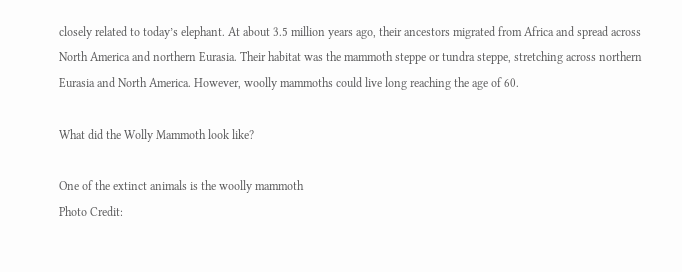closely related to today’s elephant. At about 3.5 million years ago, their ancestors migrated from Africa and spread across North America and northern Eurasia. Their habitat was the mammoth steppe or tundra steppe, stretching across northern Eurasia and North America. However, woolly mammoths could live long reaching the age of 60.

What did the Wolly Mammoth look like?

One of the extinct animals is the woolly mammoth
Photo Credit: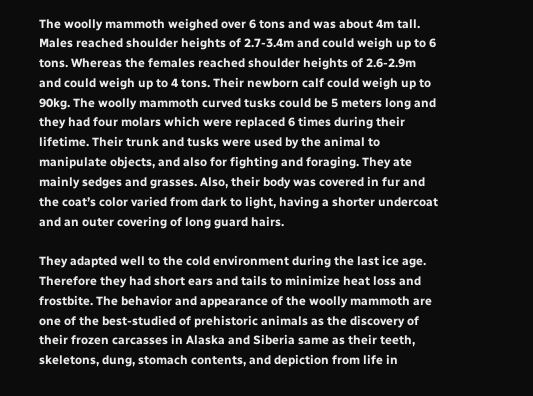The woolly mammoth weighed over 6 tons and was about 4m tall. Males reached shoulder heights of 2.7-3.4m and could weigh up to 6 tons. Whereas the females reached shoulder heights of 2.6-2.9m and could weigh up to 4 tons. Their newborn calf could weigh up to 90kg. The woolly mammoth curved tusks could be 5 meters long and they had four molars which were replaced 6 times during their lifetime. Their trunk and tusks were used by the animal to manipulate objects, and also for fighting and foraging. They ate mainly sedges and grasses. Also, their body was covered in fur and the coat’s color varied from dark to light, having a shorter undercoat and an outer covering of long guard hairs.

They adapted well to the cold environment during the last ice age. Therefore they had short ears and tails to minimize heat loss and frostbite. The behavior and appearance of the woolly mammoth are one of the best-studied of prehistoric animals as the discovery of their frozen carcasses in Alaska and Siberia same as their teeth, skeletons, dung, stomach contents, and depiction from life in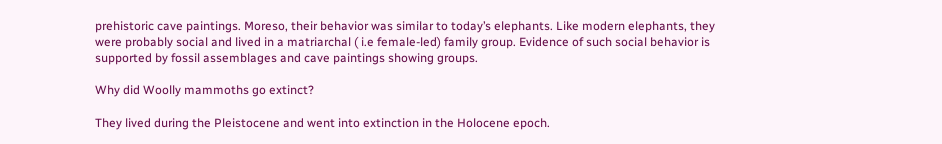prehistoric cave paintings. Moreso, their behavior was similar to today’s elephants. Like modern elephants, they were probably social and lived in a matriarchal ( i.e female-led) family group. Evidence of such social behavior is supported by fossil assemblages and cave paintings showing groups.

Why did Woolly mammoths go extinct?

They lived during the Pleistocene and went into extinction in the Holocene epoch.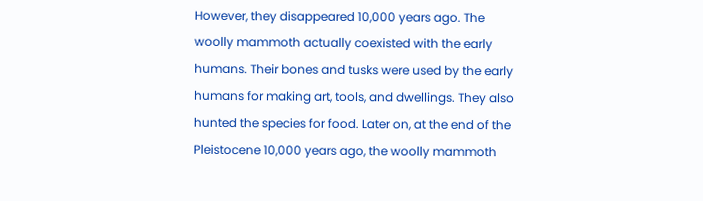However, they disappeared 10,000 years ago. The woolly mammoth actually coexisted with the early humans. Their bones and tusks were used by the early humans for making art, tools, and dwellings. They also hunted the species for food. Later on, at the end of the Pleistocene 10,000 years ago, the woolly mammoth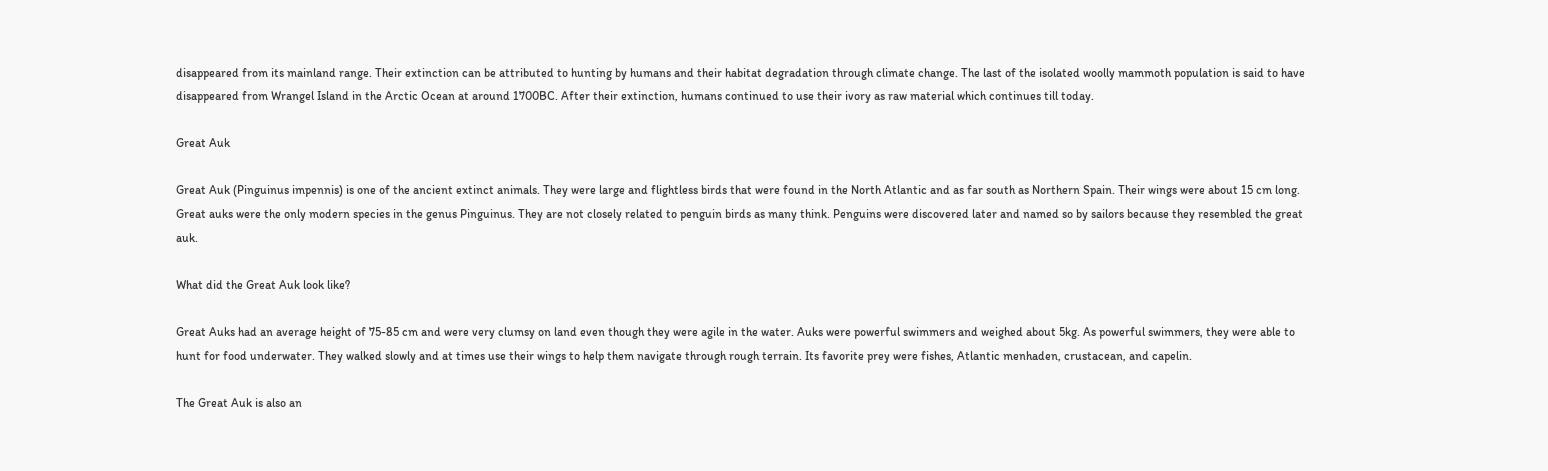disappeared from its mainland range. Their extinction can be attributed to hunting by humans and their habitat degradation through climate change. The last of the isolated woolly mammoth population is said to have disappeared from Wrangel Island in the Arctic Ocean at around 1700BC. After their extinction, humans continued to use their ivory as raw material which continues till today.

Great Auk

Great Auk (Pinguinus impennis) is one of the ancient extinct animals. They were large and flightless birds that were found in the North Atlantic and as far south as Northern Spain. Their wings were about 15 cm long. Great auks were the only modern species in the genus Pinguinus. They are not closely related to penguin birds as many think. Penguins were discovered later and named so by sailors because they resembled the great auk.

What did the Great Auk look like?

Great Auks had an average height of 75-85 cm and were very clumsy on land even though they were agile in the water. Auks were powerful swimmers and weighed about 5kg. As powerful swimmers, they were able to hunt for food underwater. They walked slowly and at times use their wings to help them navigate through rough terrain. Its favorite prey were fishes, Atlantic menhaden, crustacean, and capelin.

The Great Auk is also an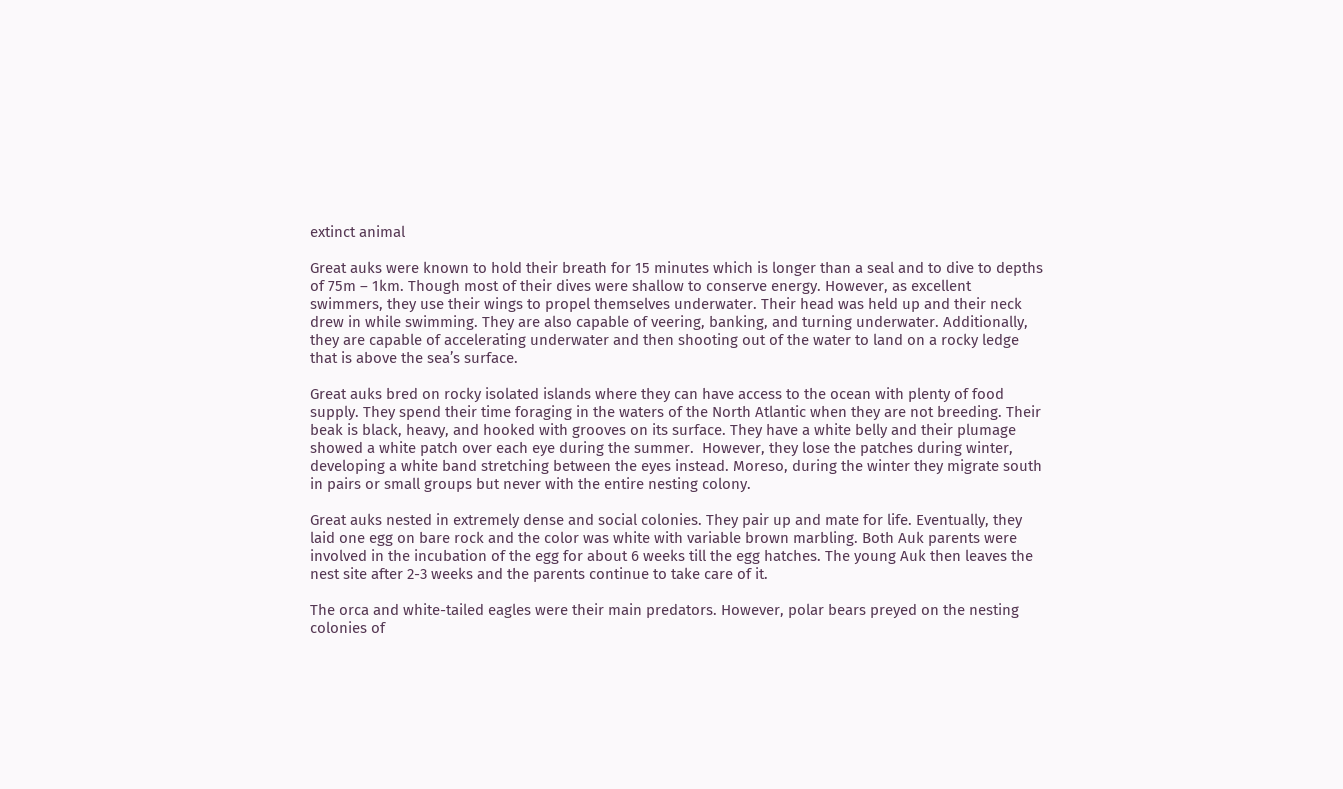extinct animal

Great auks were known to hold their breath for 15 minutes which is longer than a seal and to dive to depths of 75m – 1km. Though most of their dives were shallow to conserve energy. However, as excellent swimmers, they use their wings to propel themselves underwater. Their head was held up and their neck drew in while swimming. They are also capable of veering, banking, and turning underwater. Additionally, they are capable of accelerating underwater and then shooting out of the water to land on a rocky ledge that is above the sea’s surface.

Great auks bred on rocky isolated islands where they can have access to the ocean with plenty of food supply. They spend their time foraging in the waters of the North Atlantic when they are not breeding. Their beak is black, heavy, and hooked with grooves on its surface. They have a white belly and their plumage showed a white patch over each eye during the summer.  However, they lose the patches during winter, developing a white band stretching between the eyes instead. Moreso, during the winter they migrate south in pairs or small groups but never with the entire nesting colony.

Great auks nested in extremely dense and social colonies. They pair up and mate for life. Eventually, they laid one egg on bare rock and the color was white with variable brown marbling. Both Auk parents were involved in the incubation of the egg for about 6 weeks till the egg hatches. The young Auk then leaves the nest site after 2-3 weeks and the parents continue to take care of it.

The orca and white-tailed eagles were their main predators. However, polar bears preyed on the nesting colonies of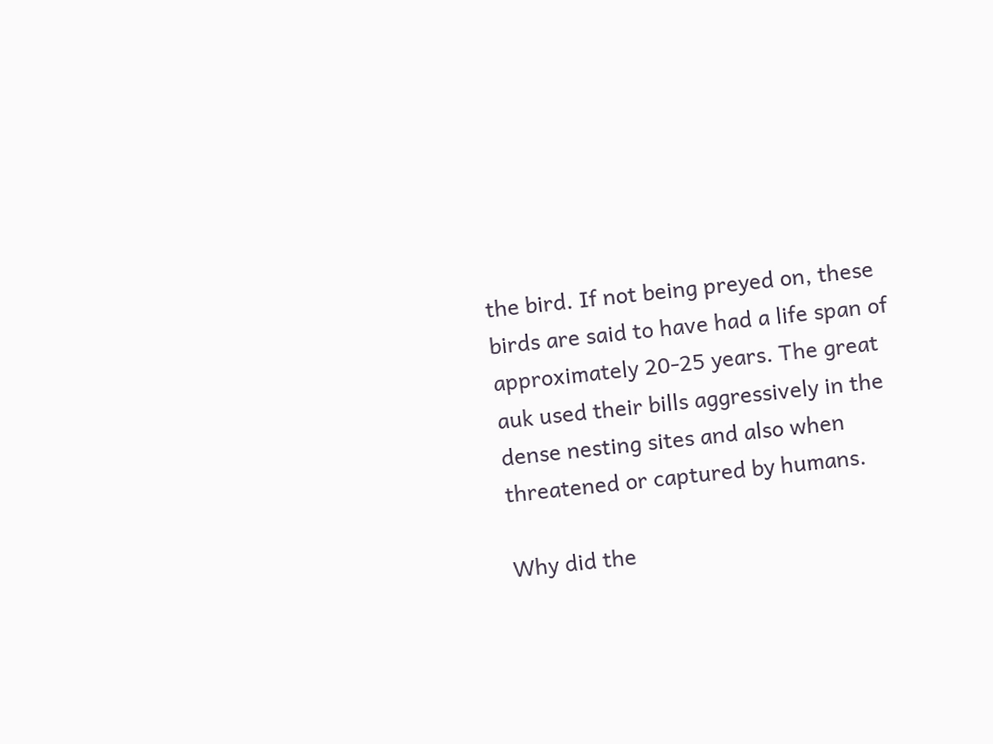the bird. If not being preyed on, these birds are said to have had a life span of approximately 20-25 years. The great auk used their bills aggressively in the dense nesting sites and also when threatened or captured by humans.

Why did the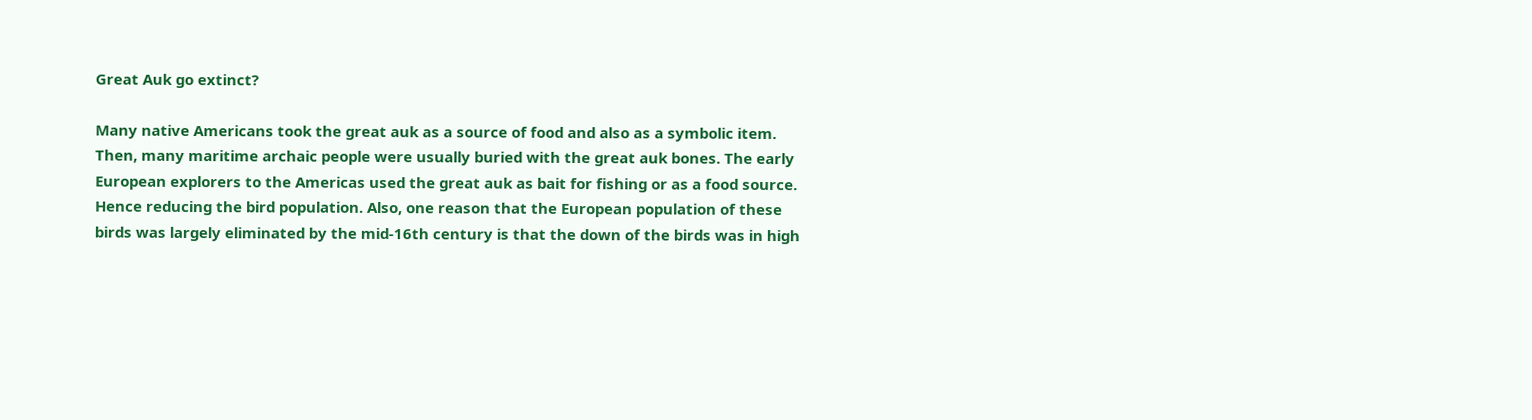Great Auk go extinct?

Many native Americans took the great auk as a source of food and also as a symbolic item. Then, many maritime archaic people were usually buried with the great auk bones. The early European explorers to the Americas used the great auk as bait for fishing or as a food source. Hence reducing the bird population. Also, one reason that the European population of these birds was largely eliminated by the mid-16th century is that the down of the birds was in high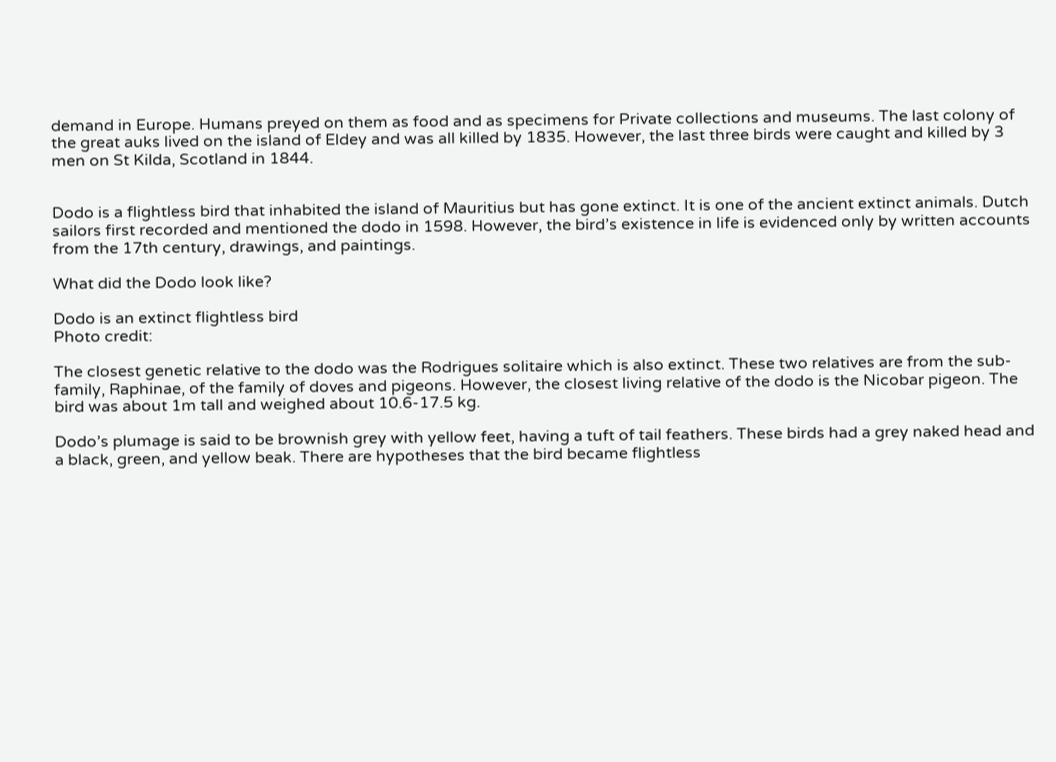demand in Europe. Humans preyed on them as food and as specimens for Private collections and museums. The last colony of the great auks lived on the island of Eldey and was all killed by 1835. However, the last three birds were caught and killed by 3 men on St Kilda, Scotland in 1844.


Dodo is a flightless bird that inhabited the island of Mauritius but has gone extinct. It is one of the ancient extinct animals. Dutch sailors first recorded and mentioned the dodo in 1598. However, the bird’s existence in life is evidenced only by written accounts from the 17th century, drawings, and paintings.

What did the Dodo look like?

Dodo is an extinct flightless bird
Photo credit:

The closest genetic relative to the dodo was the Rodrigues solitaire which is also extinct. These two relatives are from the sub-family, Raphinae, of the family of doves and pigeons. However, the closest living relative of the dodo is the Nicobar pigeon. The bird was about 1m tall and weighed about 10.6-17.5 kg.

Dodo’s plumage is said to be brownish grey with yellow feet, having a tuft of tail feathers. These birds had a grey naked head and a black, green, and yellow beak. There are hypotheses that the bird became flightless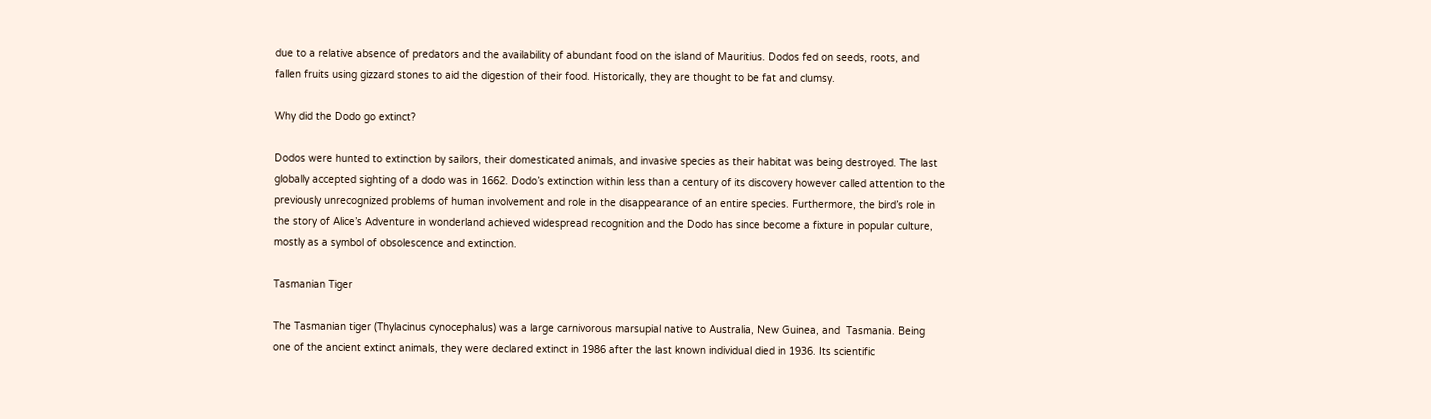due to a relative absence of predators and the availability of abundant food on the island of Mauritius. Dodos fed on seeds, roots, and fallen fruits using gizzard stones to aid the digestion of their food. Historically, they are thought to be fat and clumsy.

Why did the Dodo go extinct?

Dodos were hunted to extinction by sailors, their domesticated animals, and invasive species as their habitat was being destroyed. The last globally accepted sighting of a dodo was in 1662. Dodo’s extinction within less than a century of its discovery however called attention to the previously unrecognized problems of human involvement and role in the disappearance of an entire species. Furthermore, the bird’s role in the story of Alice’s Adventure in wonderland achieved widespread recognition and the Dodo has since become a fixture in popular culture, mostly as a symbol of obsolescence and extinction.

Tasmanian Tiger

The Tasmanian tiger (Thylacinus cynocephalus) was a large carnivorous marsupial native to Australia, New Guinea, and  Tasmania. Being one of the ancient extinct animals, they were declared extinct in 1986 after the last known individual died in 1936. Its scientific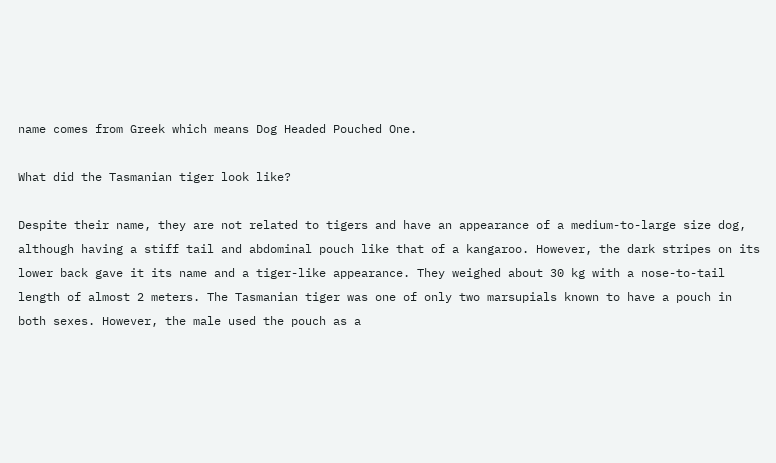name comes from Greek which means Dog Headed Pouched One.

What did the Tasmanian tiger look like?

Despite their name, they are not related to tigers and have an appearance of a medium-to-large size dog, although having a stiff tail and abdominal pouch like that of a kangaroo. However, the dark stripes on its lower back gave it its name and a tiger-like appearance. They weighed about 30 kg with a nose-to-tail length of almost 2 meters. The Tasmanian tiger was one of only two marsupials known to have a pouch in both sexes. However, the male used the pouch as a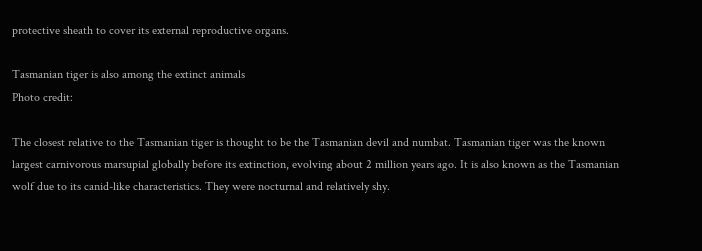protective sheath to cover its external reproductive organs.

Tasmanian tiger is also among the extinct animals
Photo credit:

The closest relative to the Tasmanian tiger is thought to be the Tasmanian devil and numbat. Tasmanian tiger was the known largest carnivorous marsupial globally before its extinction, evolving about 2 million years ago. It is also known as the Tasmanian wolf due to its canid-like characteristics. They were nocturnal and relatively shy.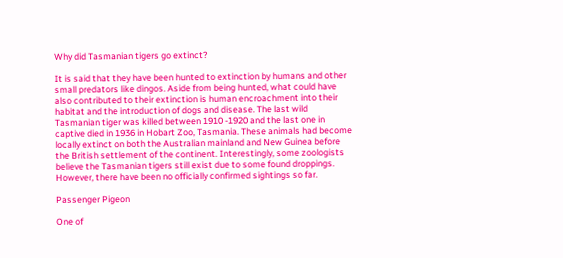Why did Tasmanian tigers go extinct?

It is said that they have been hunted to extinction by humans and other small predators like dingos. Aside from being hunted, what could have also contributed to their extinction is human encroachment into their habitat and the introduction of dogs and disease. The last wild Tasmanian tiger was killed between 1910 -1920 and the last one in captive died in 1936 in Hobart Zoo, Tasmania. These animals had become locally extinct on both the Australian mainland and New Guinea before the British settlement of the continent. Interestingly, some zoologists believe the Tasmanian tigers still exist due to some found droppings. However, there have been no officially confirmed sightings so far.

Passenger Pigeon

One of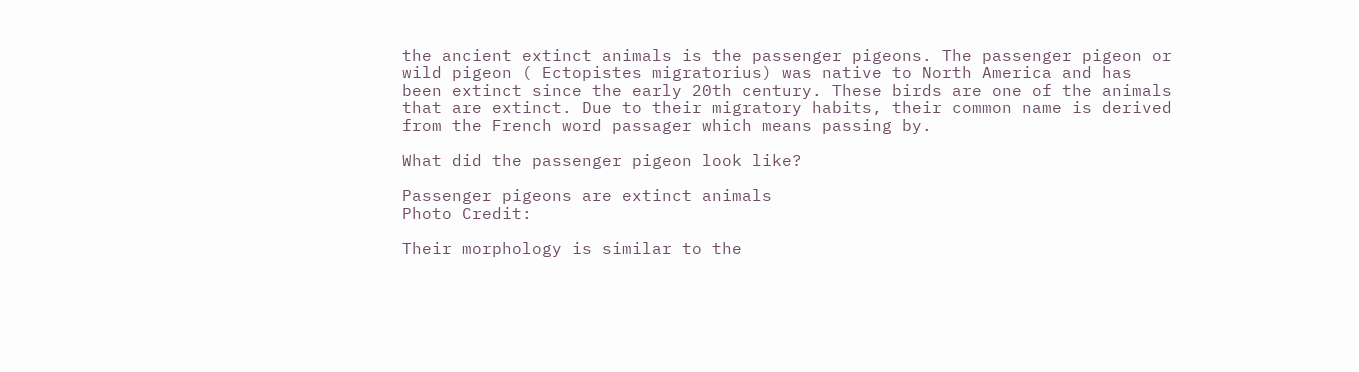the ancient extinct animals is the passenger pigeons. The passenger pigeon or wild pigeon ( Ectopistes migratorius) was native to North America and has been extinct since the early 20th century. These birds are one of the animals that are extinct. Due to their migratory habits, their common name is derived from the French word passager which means passing by.

What did the passenger pigeon look like?

Passenger pigeons are extinct animals
Photo Credit:

Their morphology is similar to the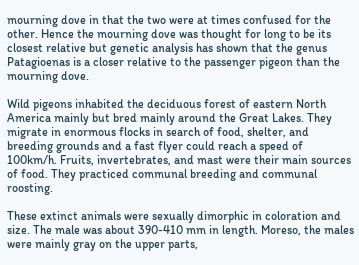mourning dove in that the two were at times confused for the other. Hence the mourning dove was thought for long to be its closest relative but genetic analysis has shown that the genus Patagioenas is a closer relative to the passenger pigeon than the mourning dove.

Wild pigeons inhabited the deciduous forest of eastern North America mainly but bred mainly around the Great Lakes. They migrate in enormous flocks in search of food, shelter, and breeding grounds and a fast flyer could reach a speed of 100km/h. Fruits, invertebrates, and mast were their main sources of food. They practiced communal breeding and communal roosting.

These extinct animals were sexually dimorphic in coloration and size. The male was about 390-410 mm in length. Moreso, the males were mainly gray on the upper parts,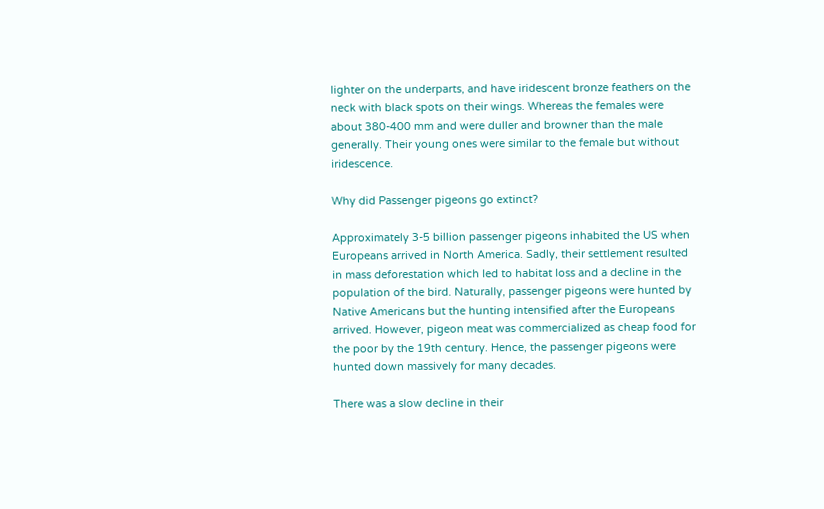lighter on the underparts, and have iridescent bronze feathers on the neck with black spots on their wings. Whereas the females were about 380-400 mm and were duller and browner than the male generally. Their young ones were similar to the female but without iridescence.

Why did Passenger pigeons go extinct?

Approximately 3-5 billion passenger pigeons inhabited the US when Europeans arrived in North America. Sadly, their settlement resulted in mass deforestation which led to habitat loss and a decline in the population of the bird. Naturally, passenger pigeons were hunted by Native Americans but the hunting intensified after the Europeans arrived. However, pigeon meat was commercialized as cheap food for the poor by the 19th century. Hence, the passenger pigeons were hunted down massively for many decades.

There was a slow decline in their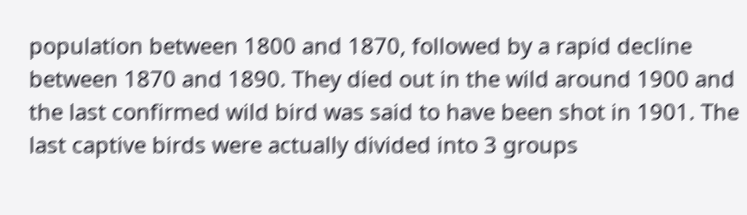population between 1800 and 1870, followed by a rapid decline between 1870 and 1890. They died out in the wild around 1900 and the last confirmed wild bird was said to have been shot in 1901. The last captive birds were actually divided into 3 groups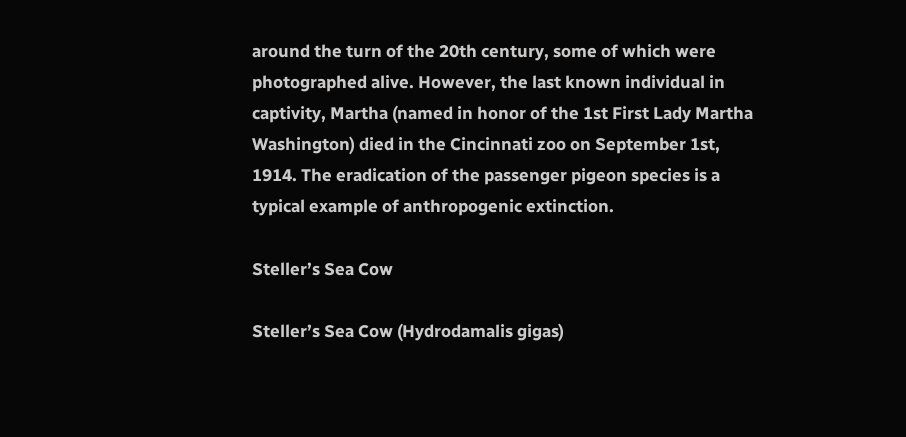around the turn of the 20th century, some of which were photographed alive. However, the last known individual in captivity, Martha (named in honor of the 1st First Lady Martha Washington) died in the Cincinnati zoo on September 1st, 1914. The eradication of the passenger pigeon species is a typical example of anthropogenic extinction.

Steller’s Sea Cow

Steller’s Sea Cow (Hydrodamalis gigas)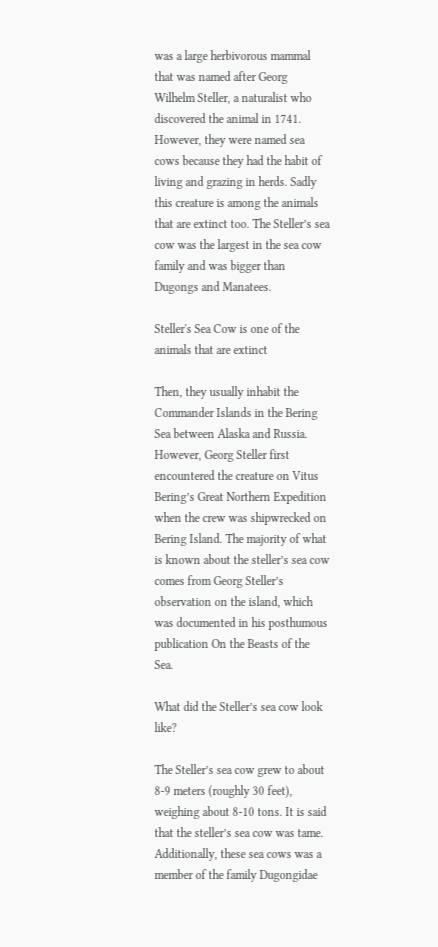was a large herbivorous mammal that was named after Georg Wilhelm Steller, a naturalist who discovered the animal in 1741. However, they were named sea cows because they had the habit of living and grazing in herds. Sadly this creature is among the animals that are extinct too. The Steller’s sea cow was the largest in the sea cow family and was bigger than Dugongs and Manatees.

Steller's Sea Cow is one of the animals that are extinct

Then, they usually inhabit the Commander Islands in the Bering Sea between Alaska and Russia. However, Georg Steller first encountered the creature on Vitus Bering’s Great Northern Expedition when the crew was shipwrecked on Bering Island. The majority of what is known about the steller’s sea cow comes from Georg Steller’s observation on the island, which was documented in his posthumous publication On the Beasts of the Sea.

What did the Steller’s sea cow look like?

The Steller’s sea cow grew to about 8-9 meters (roughly 30 feet), weighing about 8-10 tons. It is said that the steller’s sea cow was tame. Additionally, these sea cows was a member of the family Dugongidae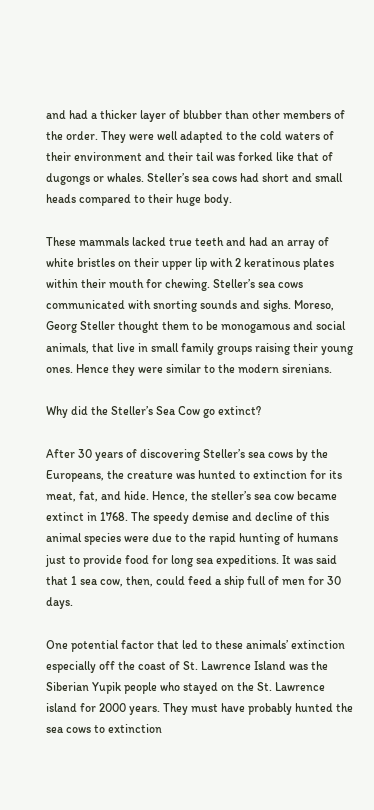and had a thicker layer of blubber than other members of the order. They were well adapted to the cold waters of their environment and their tail was forked like that of dugongs or whales. Steller’s sea cows had short and small heads compared to their huge body.

These mammals lacked true teeth and had an array of white bristles on their upper lip with 2 keratinous plates within their mouth for chewing. Steller’s sea cows communicated with snorting sounds and sighs. Moreso, Georg Steller thought them to be monogamous and social animals, that live in small family groups raising their young ones. Hence they were similar to the modern sirenians.

Why did the Steller’s Sea Cow go extinct?

After 30 years of discovering Steller’s sea cows by the Europeans, the creature was hunted to extinction for its meat, fat, and hide. Hence, the steller’s sea cow became extinct in 1768. The speedy demise and decline of this animal species were due to the rapid hunting of humans just to provide food for long sea expeditions. It was said that 1 sea cow, then, could feed a ship full of men for 30 days.

One potential factor that led to these animals’ extinction especially off the coast of St. Lawrence Island was the Siberian Yupik people who stayed on the St. Lawrence island for 2000 years. They must have probably hunted the sea cows to extinction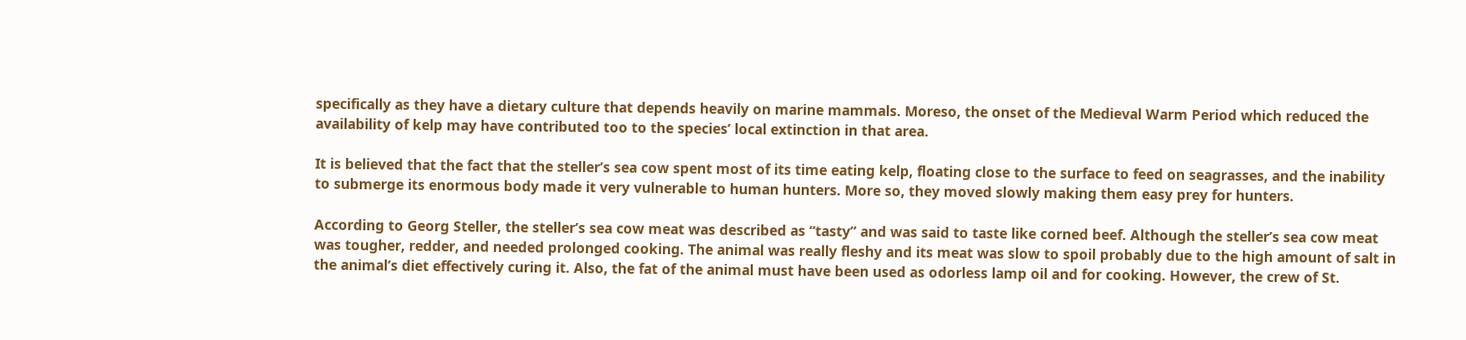specifically as they have a dietary culture that depends heavily on marine mammals. Moreso, the onset of the Medieval Warm Period which reduced the availability of kelp may have contributed too to the species’ local extinction in that area.

It is believed that the fact that the steller’s sea cow spent most of its time eating kelp, floating close to the surface to feed on seagrasses, and the inability to submerge its enormous body made it very vulnerable to human hunters. More so, they moved slowly making them easy prey for hunters.

According to Georg Steller, the steller’s sea cow meat was described as “tasty” and was said to taste like corned beef. Although the steller’s sea cow meat was tougher, redder, and needed prolonged cooking. The animal was really fleshy and its meat was slow to spoil probably due to the high amount of salt in the animal’s diet effectively curing it. Also, the fat of the animal must have been used as odorless lamp oil and for cooking. However, the crew of St.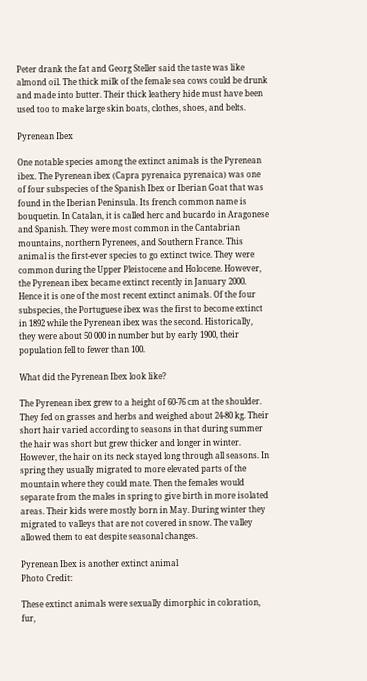Peter drank the fat and Georg Steller said the taste was like almond oil. The thick milk of the female sea cows could be drunk and made into butter. Their thick leathery hide must have been used too to make large skin boats, clothes, shoes, and belts.

Pyrenean Ibex

One notable species among the extinct animals is the Pyrenean ibex. The Pyrenean ibex (Capra pyrenaica pyrenaica) was one of four subspecies of the Spanish Ibex or Iberian Goat that was found in the Iberian Peninsula. Its french common name is bouquetin. In Catalan, it is called herc and bucardo in Aragonese and Spanish. They were most common in the Cantabrian mountains, northern Pyrenees, and Southern France. This animal is the first-ever species to go extinct twice. They were common during the Upper Pleistocene and Holocene. However, the Pyrenean ibex became extinct recently in January 2000. Hence it is one of the most recent extinct animals. Of the four subspecies, the Portuguese ibex was the first to become extinct in 1892 while the Pyrenean ibex was the second. Historically, they were about 50 000 in number but by early 1900, their population fell to fewer than 100.

What did the Pyrenean Ibex look like?

The Pyrenean ibex grew to a height of 60-76 cm at the shoulder. They fed on grasses and herbs and weighed about 24-80 kg. Their short hair varied according to seasons in that during summer the hair was short but grew thicker and longer in winter. However, the hair on its neck stayed long through all seasons. In spring they usually migrated to more elevated parts of the mountain where they could mate. Then the females would separate from the males in spring to give birth in more isolated areas. Their kids were mostly born in May. During winter they migrated to valleys that are not covered in snow. The valley allowed them to eat despite seasonal changes.

Pyrenean Ibex is another extinct animal
Photo Credit:

These extinct animals were sexually dimorphic in coloration, fur,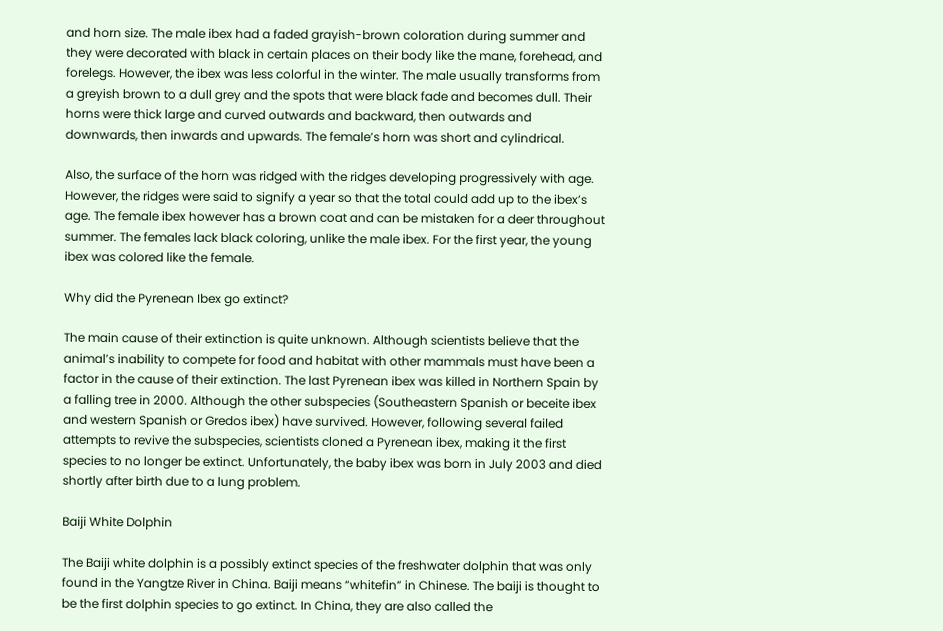and horn size. The male ibex had a faded grayish-brown coloration during summer and they were decorated with black in certain places on their body like the mane, forehead, and forelegs. However, the ibex was less colorful in the winter. The male usually transforms from a greyish brown to a dull grey and the spots that were black fade and becomes dull. Their horns were thick large and curved outwards and backward, then outwards and downwards, then inwards and upwards. The female’s horn was short and cylindrical.

Also, the surface of the horn was ridged with the ridges developing progressively with age. However, the ridges were said to signify a year so that the total could add up to the ibex’s age. The female ibex however has a brown coat and can be mistaken for a deer throughout summer. The females lack black coloring, unlike the male ibex. For the first year, the young ibex was colored like the female.

Why did the Pyrenean Ibex go extinct?

The main cause of their extinction is quite unknown. Although scientists believe that the animal’s inability to compete for food and habitat with other mammals must have been a factor in the cause of their extinction. The last Pyrenean ibex was killed in Northern Spain by a falling tree in 2000. Although the other subspecies (Southeastern Spanish or beceite ibex and western Spanish or Gredos ibex) have survived. However, following several failed attempts to revive the subspecies, scientists cloned a Pyrenean ibex, making it the first species to no longer be extinct. Unfortunately, the baby ibex was born in July 2003 and died shortly after birth due to a lung problem.

Baiji White Dolphin

The Baiji white dolphin is a possibly extinct species of the freshwater dolphin that was only found in the Yangtze River in China. Baiji means “whitefin” in Chinese. The baiji is thought to be the first dolphin species to go extinct. In China, they are also called the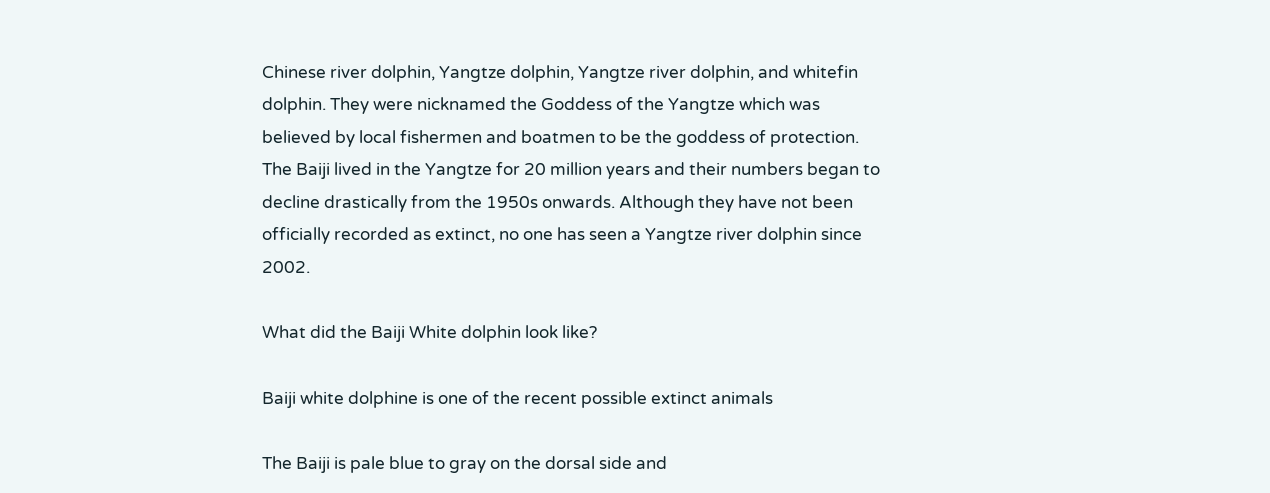Chinese river dolphin, Yangtze dolphin, Yangtze river dolphin, and whitefin dolphin. They were nicknamed the Goddess of the Yangtze which was believed by local fishermen and boatmen to be the goddess of protection. The Baiji lived in the Yangtze for 20 million years and their numbers began to decline drastically from the 1950s onwards. Although they have not been officially recorded as extinct, no one has seen a Yangtze river dolphin since 2002.

What did the Baiji White dolphin look like?

Baiji white dolphine is one of the recent possible extinct animals

The Baiji is pale blue to gray on the dorsal side and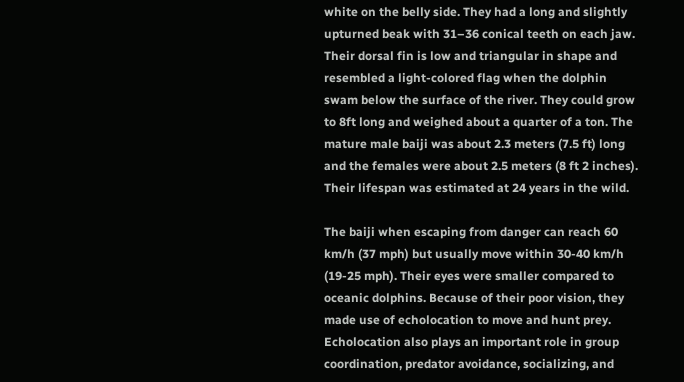white on the belly side. They had a long and slightly upturned beak with 31–36 conical teeth on each jaw. Their dorsal fin is low and triangular in shape and resembled a light-colored flag when the dolphin swam below the surface of the river. They could grow to 8ft long and weighed about a quarter of a ton. The mature male baiji was about 2.3 meters (7.5 ft) long and the females were about 2.5 meters (8 ft 2 inches). Their lifespan was estimated at 24 years in the wild.

The baiji when escaping from danger can reach 60 km/h (37 mph) but usually move within 30-40 km/h (19-25 mph). Their eyes were smaller compared to oceanic dolphins. Because of their poor vision, they made use of echolocation to move and hunt prey. Echolocation also plays an important role in group coordination, predator avoidance, socializing, and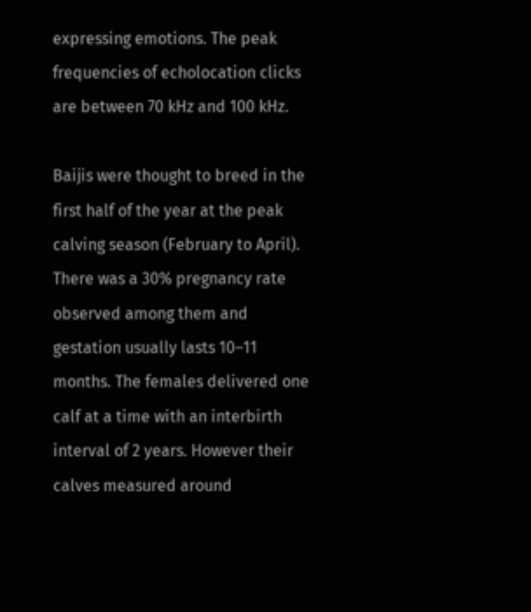expressing emotions. The peak frequencies of echolocation clicks are between 70 kHz and 100 kHz.

Baijis were thought to breed in the first half of the year at the peak calving season (February to April). There was a 30% pregnancy rate observed among them and gestation usually lasts 10–11 months. The females delivered one calf at a time with an interbirth interval of 2 years. However their calves measured around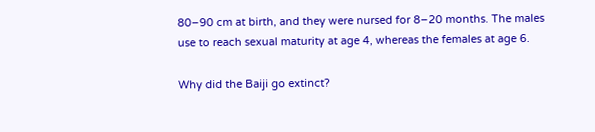80–90 cm at birth, and they were nursed for 8–20 months. The males use to reach sexual maturity at age 4, whereas the females at age 6.

Why did the Baiji go extinct?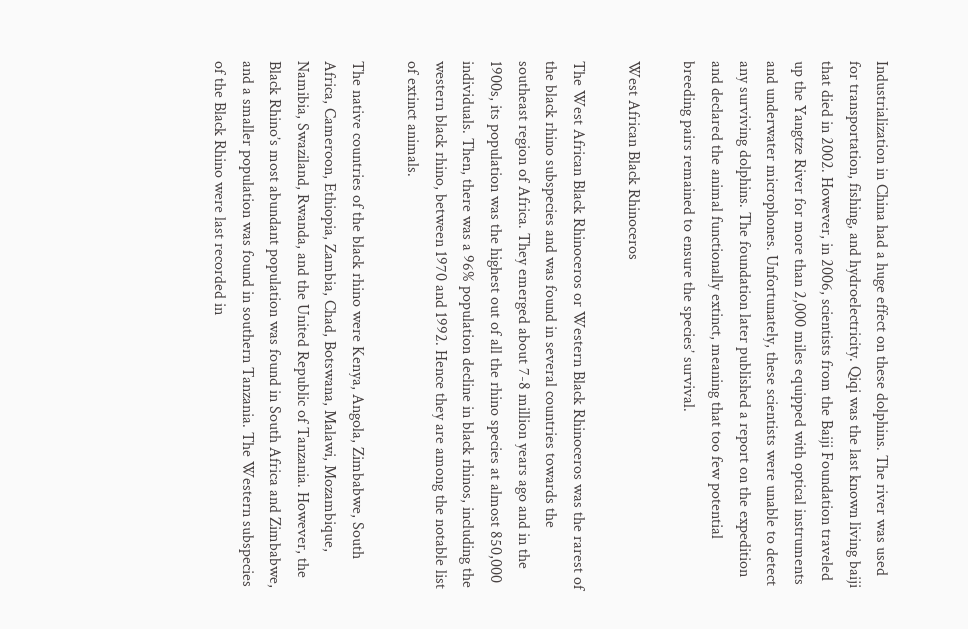Industrialization in China had a huge effect on these dolphins. The river was used for transportation, fishing, and hydroelectricity. Qiqi was the last known living baiji that died in 2002. However, in 2006, scientists from the Baiji Foundation traveled up the Yangtze River for more than 2,000 miles equipped with optical instruments and underwater microphones. Unfortunately, these scientists were unable to detect any surviving dolphins. The foundation later published a report on the expedition and declared the animal functionally extinct, meaning that too few potential breeding pairs remained to ensure the species’ survival.

West African Black Rhinoceros

The West African Black Rhinoceros or Western Black Rhinoceros was the rarest of the black rhino subspecies and was found in several countries towards the southeast region of Africa. They emerged about 7-8 million years ago and in the 1900s, its population was the highest out of all the rhino species at almost 850,000 individuals. Then, there was a 96% population decline in black rhinos, including the western black rhino, between 1970 and 1992. Hence they are among the notable list of extinct animals.

The native countries of the black rhino were Kenya, Angola, Zimbabwe, South Africa, Cameroon, Ethiopia, Zambia, Chad, Botswana, Malawi, Mozambique, Namibia, Swaziland, Rwanda, and the United Republic of Tanzania. However, the Black Rhino’s most abundant population was found in South Africa and Zimbabwe, and a smaller population was found in southern Tanzania. The Western subspecies of the Black Rhino were last recorded in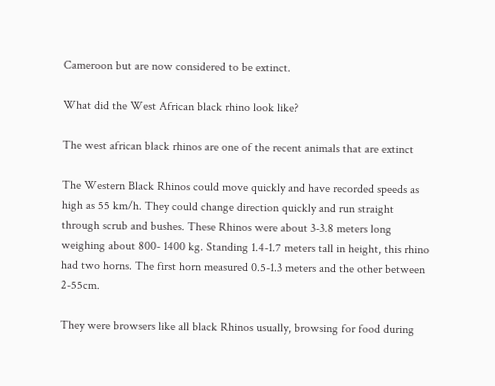Cameroon but are now considered to be extinct.

What did the West African black rhino look like?

The west african black rhinos are one of the recent animals that are extinct

The Western Black Rhinos could move quickly and have recorded speeds as high as 55 km/h. They could change direction quickly and run straight through scrub and bushes. These Rhinos were about 3-3.8 meters long weighing about 800- 1400 kg. Standing 1.4-1.7 meters tall in height, this rhino had two horns. The first horn measured 0.5-1.3 meters and the other between 2-55cm.

They were browsers like all black Rhinos usually, browsing for food during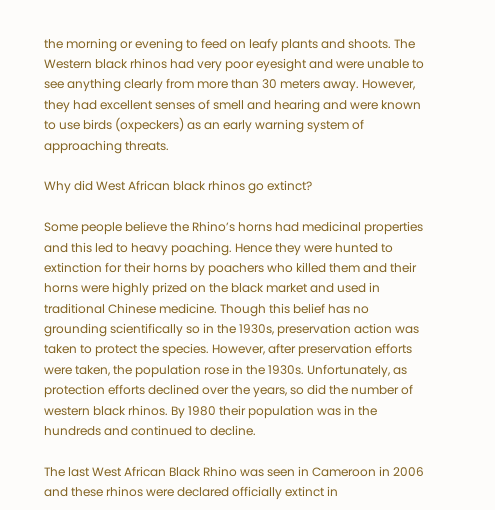the morning or evening to feed on leafy plants and shoots. The Western black rhinos had very poor eyesight and were unable to see anything clearly from more than 30 meters away. However, they had excellent senses of smell and hearing and were known to use birds (oxpeckers) as an early warning system of approaching threats.

Why did West African black rhinos go extinct?

Some people believe the Rhino’s horns had medicinal properties and this led to heavy poaching. Hence they were hunted to extinction for their horns by poachers who killed them and their horns were highly prized on the black market and used in traditional Chinese medicine. Though this belief has no grounding scientifically so in the 1930s, preservation action was taken to protect the species. However, after preservation efforts were taken, the population rose in the 1930s. Unfortunately, as protection efforts declined over the years, so did the number of western black rhinos. By 1980 their population was in the hundreds and continued to decline.

The last West African Black Rhino was seen in Cameroon in 2006 and these rhinos were declared officially extinct in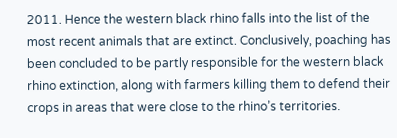2011. Hence the western black rhino falls into the list of the most recent animals that are extinct. Conclusively, poaching has been concluded to be partly responsible for the western black rhino extinction, along with farmers killing them to defend their crops in areas that were close to the rhino’s territories.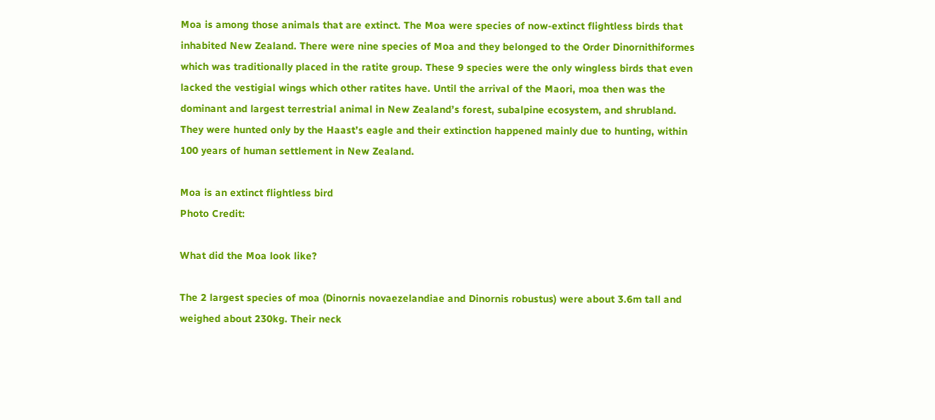Moa is among those animals that are extinct. The Moa were species of now-extinct flightless birds that inhabited New Zealand. There were nine species of Moa and they belonged to the Order Dinornithiformes which was traditionally placed in the ratite group. These 9 species were the only wingless birds that even lacked the vestigial wings which other ratites have. Until the arrival of the Maori, moa then was the dominant and largest terrestrial animal in New Zealand’s forest, subalpine ecosystem, and shrubland. They were hunted only by the Haast’s eagle and their extinction happened mainly due to hunting, within 100 years of human settlement in New Zealand.

Moa is an extinct flightless bird
Photo Credit:

What did the Moa look like?

The 2 largest species of moa (Dinornis novaezelandiae and Dinornis robustus) were about 3.6m tall and weighed about 230kg. Their neck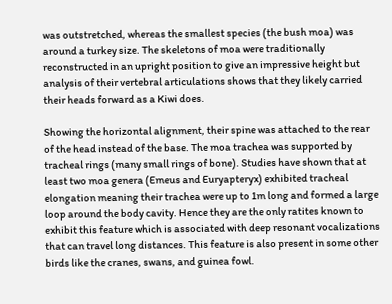was outstretched, whereas the smallest species (the bush moa) was around a turkey size. The skeletons of moa were traditionally reconstructed in an upright position to give an impressive height but analysis of their vertebral articulations shows that they likely carried their heads forward as a Kiwi does.

Showing the horizontal alignment, their spine was attached to the rear of the head instead of the base. The moa trachea was supported by tracheal rings (many small rings of bone). Studies have shown that at least two moa genera (Emeus and Euryapteryx) exhibited tracheal elongation meaning their trachea were up to 1m long and formed a large loop around the body cavity. Hence they are the only ratites known to exhibit this feature which is associated with deep resonant vocalizations that can travel long distances. This feature is also present in some other birds like the cranes, swans, and guinea fowl.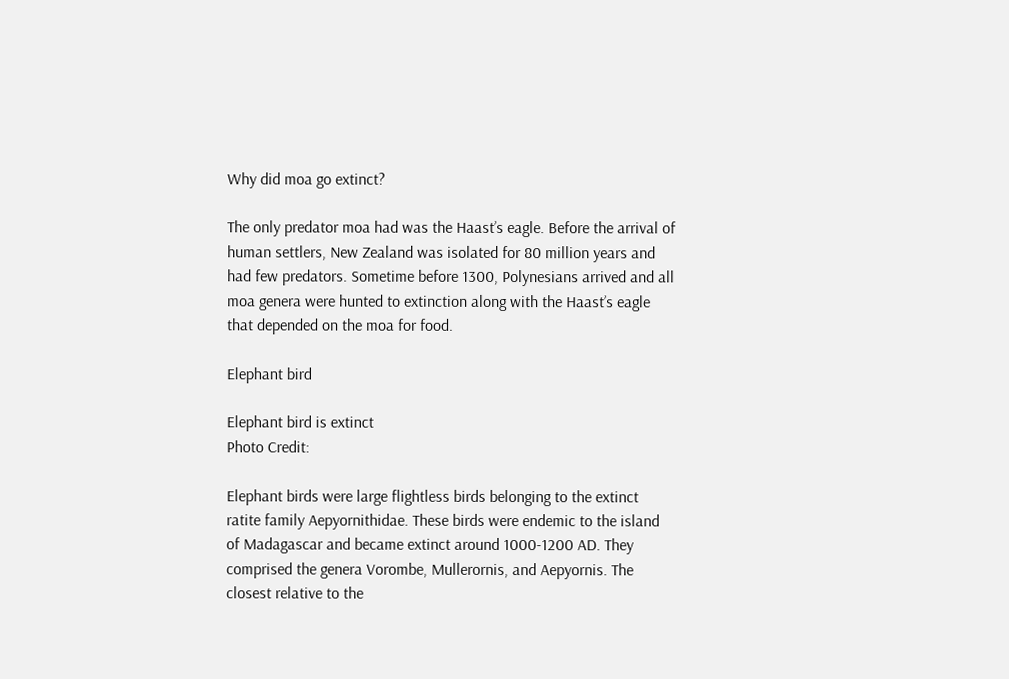Why did moa go extinct?

The only predator moa had was the Haast’s eagle. Before the arrival of human settlers, New Zealand was isolated for 80 million years and had few predators. Sometime before 1300, Polynesians arrived and all moa genera were hunted to extinction along with the Haast’s eagle that depended on the moa for food.

Elephant bird

Elephant bird is extinct
Photo Credit:

Elephant birds were large flightless birds belonging to the extinct ratite family Aepyornithidae. These birds were endemic to the island of Madagascar and became extinct around 1000-1200 AD. They comprised the genera Vorombe, Mullerornis, and Aepyornis. The closest relative to the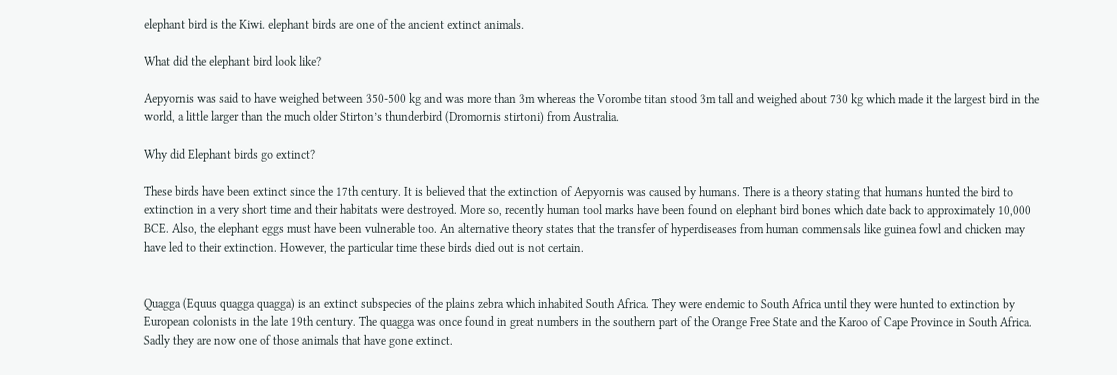elephant bird is the Kiwi. elephant birds are one of the ancient extinct animals.

What did the elephant bird look like?

Aepyornis was said to have weighed between 350-500 kg and was more than 3m whereas the Vorombe titan stood 3m tall and weighed about 730 kg which made it the largest bird in the world, a little larger than the much older Stirton’s thunderbird (Dromornis stirtoni) from Australia.

Why did Elephant birds go extinct?

These birds have been extinct since the 17th century. It is believed that the extinction of Aepyornis was caused by humans. There is a theory stating that humans hunted the bird to extinction in a very short time and their habitats were destroyed. More so, recently human tool marks have been found on elephant bird bones which date back to approximately 10,000 BCE. Also, the elephant eggs must have been vulnerable too. An alternative theory states that the transfer of hyperdiseases from human commensals like guinea fowl and chicken may have led to their extinction. However, the particular time these birds died out is not certain.


Quagga (Equus quagga quagga) is an extinct subspecies of the plains zebra which inhabited South Africa. They were endemic to South Africa until they were hunted to extinction by European colonists in the late 19th century. The quagga was once found in great numbers in the southern part of the Orange Free State and the Karoo of Cape Province in South Africa. Sadly they are now one of those animals that have gone extinct.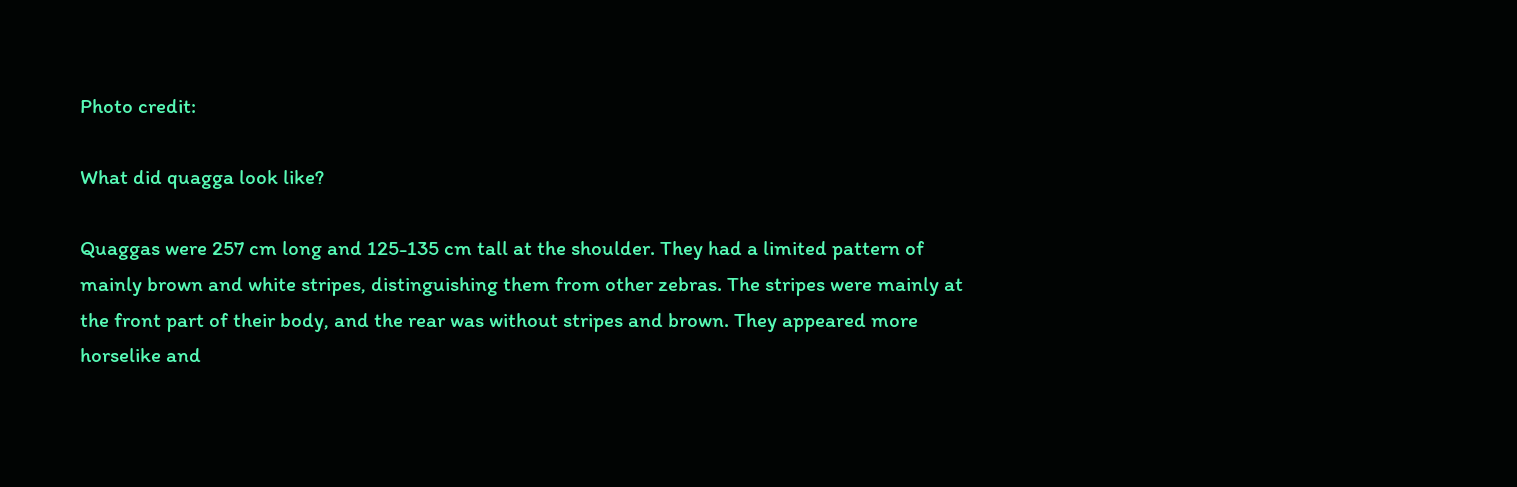Photo credit:

What did quagga look like?

Quaggas were 257 cm long and 125-135 cm tall at the shoulder. They had a limited pattern of mainly brown and white stripes, distinguishing them from other zebras. The stripes were mainly at the front part of their body, and the rear was without stripes and brown. They appeared more horselike and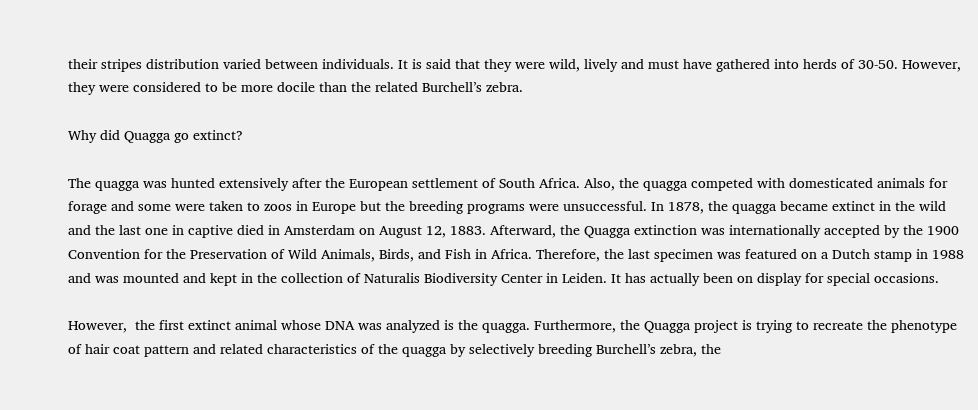their stripes distribution varied between individuals. It is said that they were wild, lively and must have gathered into herds of 30-50. However, they were considered to be more docile than the related Burchell’s zebra.

Why did Quagga go extinct?

The quagga was hunted extensively after the European settlement of South Africa. Also, the quagga competed with domesticated animals for forage and some were taken to zoos in Europe but the breeding programs were unsuccessful. In 1878, the quagga became extinct in the wild and the last one in captive died in Amsterdam on August 12, 1883. Afterward, the Quagga extinction was internationally accepted by the 1900 Convention for the Preservation of Wild Animals, Birds, and Fish in Africa. Therefore, the last specimen was featured on a Dutch stamp in 1988 and was mounted and kept in the collection of Naturalis Biodiversity Center in Leiden. It has actually been on display for special occasions.

However,  the first extinct animal whose DNA was analyzed is the quagga. Furthermore, the Quagga project is trying to recreate the phenotype of hair coat pattern and related characteristics of the quagga by selectively breeding Burchell’s zebra, the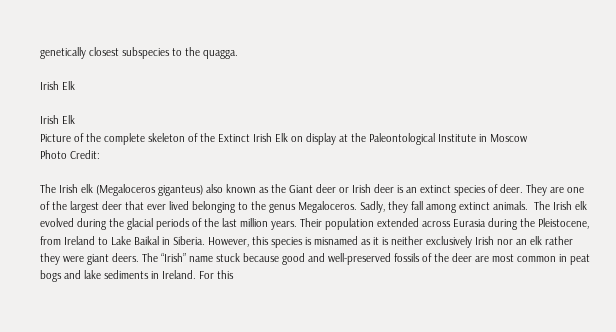genetically closest subspecies to the quagga.

Irish Elk

Irish Elk
Picture of the complete skeleton of the Extinct Irish Elk on display at the Paleontological Institute in Moscow
Photo Credit:

The Irish elk (Megaloceros giganteus) also known as the Giant deer or Irish deer is an extinct species of deer. They are one of the largest deer that ever lived belonging to the genus Megaloceros. Sadly, they fall among extinct animals.  The Irish elk evolved during the glacial periods of the last million years. Their population extended across Eurasia during the Pleistocene, from Ireland to Lake Baikal in Siberia. However, this species is misnamed as it is neither exclusively Irish nor an elk rather they were giant deers. The “Irish” name stuck because good and well-preserved fossils of the deer are most common in peat bogs and lake sediments in Ireland. For this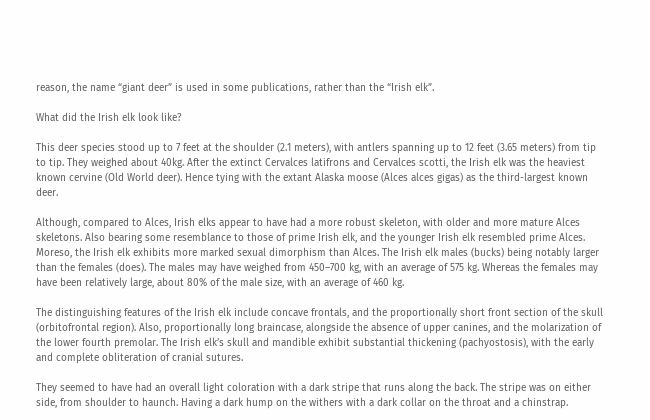reason, the name “giant deer” is used in some publications, rather than the “Irish elk”.

What did the Irish elk look like?

This deer species stood up to 7 feet at the shoulder (2.1 meters), with antlers spanning up to 12 feet (3.65 meters) from tip to tip. They weighed about 40kg. After the extinct Cervalces latifrons and Cervalces scotti, the Irish elk was the heaviest known cervine (Old World deer). Hence tying with the extant Alaska moose (Alces alces gigas) as the third-largest known deer.

Although, compared to Alces, Irish elks appear to have had a more robust skeleton, with older and more mature Alces skeletons. Also bearing some resemblance to those of prime Irish elk, and the younger Irish elk resembled prime Alces. Moreso, the Irish elk exhibits more marked sexual dimorphism than Alces. The Irish elk males (bucks) being notably larger than the females (does). The males may have weighed from 450–700 kg, with an average of 575 kg. Whereas the females may have been relatively large, about 80% of the male size, with an average of 460 kg.

The distinguishing features of the Irish elk include concave frontals, and the proportionally short front section of the skull (orbitofrontal region). Also, proportionally long braincase, alongside the absence of upper canines, and the molarization of the lower fourth premolar. The Irish elk’s skull and mandible exhibit substantial thickening (pachyostosis), with the early and complete obliteration of cranial sutures.

They seemed to have had an overall light coloration with a dark stripe that runs along the back. The stripe was on either side, from shoulder to haunch. Having a dark hump on the withers with a dark collar on the throat and a chinstrap.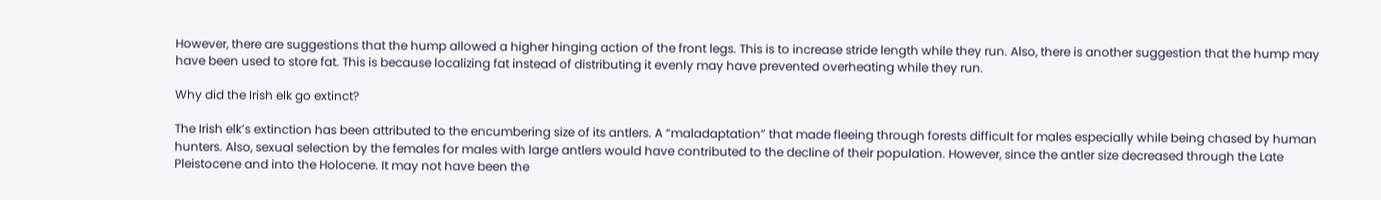However, there are suggestions that the hump allowed a higher hinging action of the front legs. This is to increase stride length while they run. Also, there is another suggestion that the hump may have been used to store fat. This is because localizing fat instead of distributing it evenly may have prevented overheating while they run.

Why did the Irish elk go extinct?

The Irish elk’s extinction has been attributed to the encumbering size of its antlers. A “maladaptation” that made fleeing through forests difficult for males especially while being chased by human hunters. Also, sexual selection by the females for males with large antlers would have contributed to the decline of their population. However, since the antler size decreased through the Late Pleistocene and into the Holocene. It may not have been the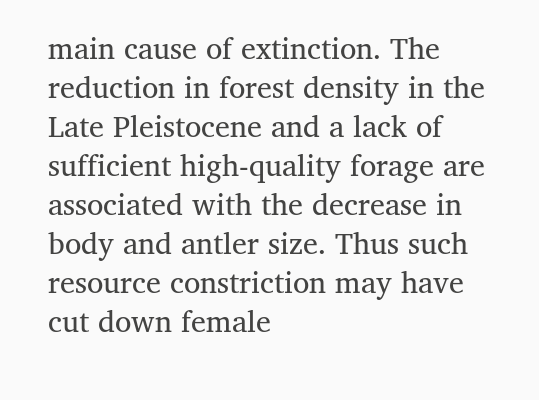main cause of extinction. The reduction in forest density in the Late Pleistocene and a lack of sufficient high-quality forage are associated with the decrease in body and antler size. Thus such resource constriction may have cut down female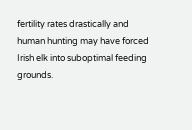fertility rates drastically and human hunting may have forced Irish elk into suboptimal feeding grounds.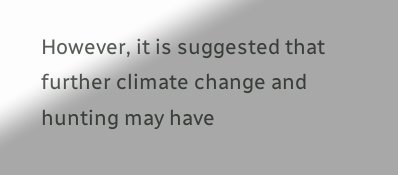However, it is suggested that further climate change and hunting may have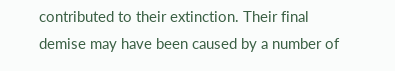contributed to their extinction. Their final demise may have been caused by a number of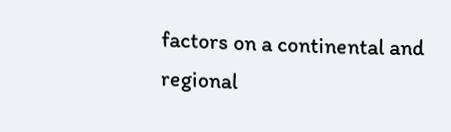factors on a continental and regional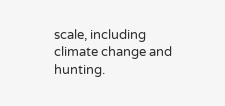scale, including climate change and hunting.